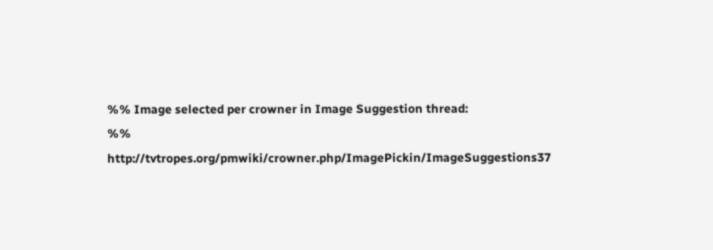%% Image selected per crowner in Image Suggestion thread:
%% http://tvtropes.org/pmwiki/crowner.php/ImagePickin/ImageSuggestions37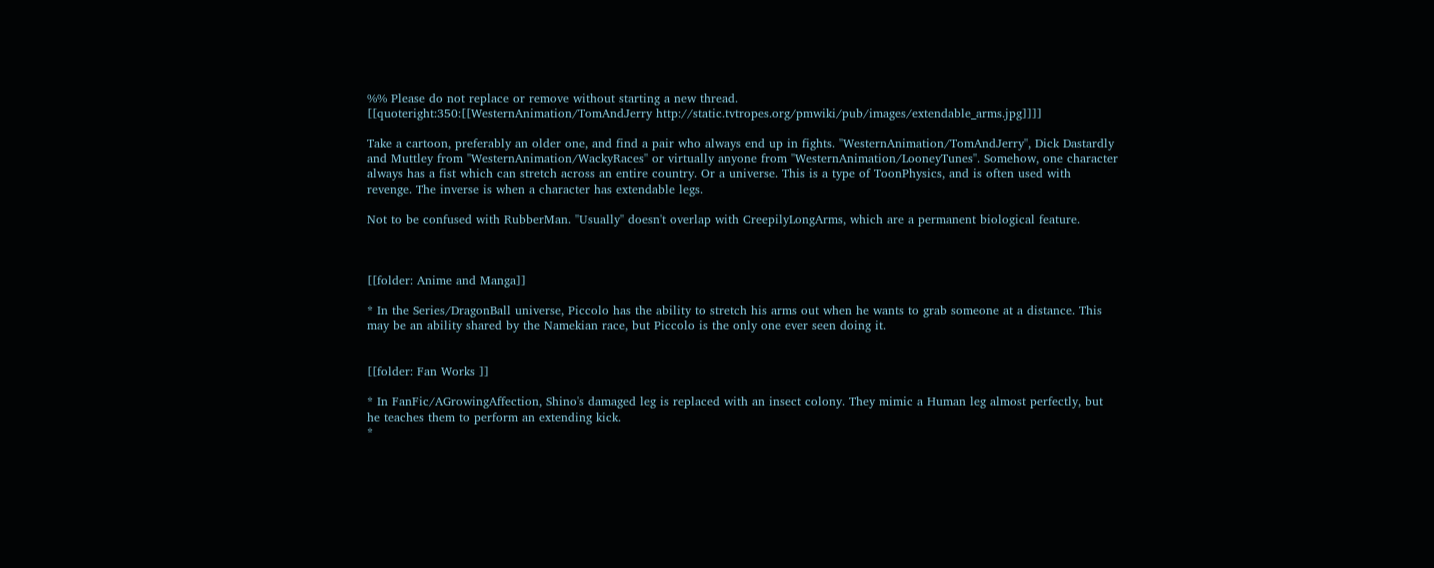%% Please do not replace or remove without starting a new thread.
[[quoteright:350:[[WesternAnimation/TomAndJerry http://static.tvtropes.org/pmwiki/pub/images/extendable_arms.jpg]]]]

Take a cartoon, preferably an older one, and find a pair who always end up in fights. ''WesternAnimation/TomAndJerry'', Dick Dastardly and Muttley from ''WesternAnimation/WackyRaces'' or virtually anyone from ''WesternAnimation/LooneyTunes''. Somehow, one character always has a fist which can stretch across an entire country. Or a universe. This is a type of ToonPhysics, and is often used with revenge. The inverse is when a character has extendable legs.

Not to be confused with RubberMan. ''Usually'' doesn't overlap with CreepilyLongArms, which are a permanent biological feature.



[[folder: Anime and Manga]]

* In the Series/DragonBall universe, Piccolo has the ability to stretch his arms out when he wants to grab someone at a distance. This may be an ability shared by the Namekian race, but Piccolo is the only one ever seen doing it.


[[folder: Fan Works ]]

* In FanFic/AGrowingAffection, Shino's damaged leg is replaced with an insect colony. They mimic a Human leg almost perfectly, but he teaches them to perform an extending kick.
*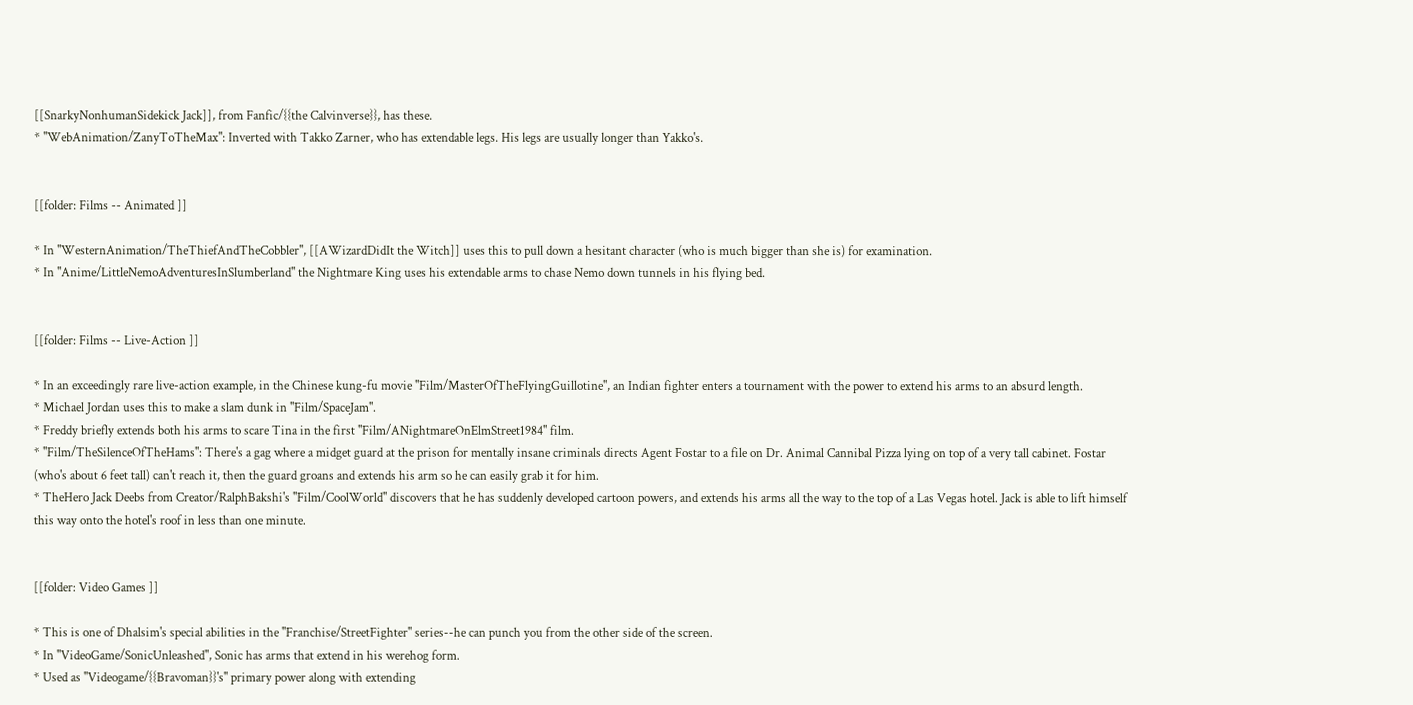[[SnarkyNonhumanSidekick Jack]], from Fanfic/{{the Calvinverse}}, has these.
* ''WebAnimation/ZanyToTheMax'': Inverted with Takko Zarner, who has extendable legs. His legs are usually longer than Yakko's.


[[folder: Films -- Animated ]]

* In ''WesternAnimation/TheThiefAndTheCobbler'', [[AWizardDidIt the Witch]] uses this to pull down a hesitant character (who is much bigger than she is) for examination.
* In ''Anime/LittleNemoAdventuresInSlumberland'' the Nightmare King uses his extendable arms to chase Nemo down tunnels in his flying bed.


[[folder: Films -- Live-Action ]]

* In an exceedingly rare live-action example, in the Chinese kung-fu movie ''Film/MasterOfTheFlyingGuillotine'', an Indian fighter enters a tournament with the power to extend his arms to an absurd length.
* Michael Jordan uses this to make a slam dunk in ''Film/SpaceJam''.
* Freddy briefly extends both his arms to scare Tina in the first ''Film/ANightmareOnElmStreet1984'' film.
* ''Film/TheSilenceOfTheHams'': There's a gag where a midget guard at the prison for mentally insane criminals directs Agent Fostar to a file on Dr. Animal Cannibal Pizza lying on top of a very tall cabinet. Fostar (who's about 6 feet tall) can't reach it, then the guard groans and extends his arm so he can easily grab it for him.
* TheHero Jack Deebs from Creator/RalphBakshi's ''Film/CoolWorld'' discovers that he has suddenly developed cartoon powers, and extends his arms all the way to the top of a Las Vegas hotel. Jack is able to lift himself this way onto the hotel's roof in less than one minute.


[[folder: Video Games ]]

* This is one of Dhalsim's special abilities in the ''Franchise/StreetFighter'' series--he can punch you from the other side of the screen.
* In ''VideoGame/SonicUnleashed'', Sonic has arms that extend in his werehog form.
* Used as ''Videogame/{{Bravoman}}'s'' primary power along with extending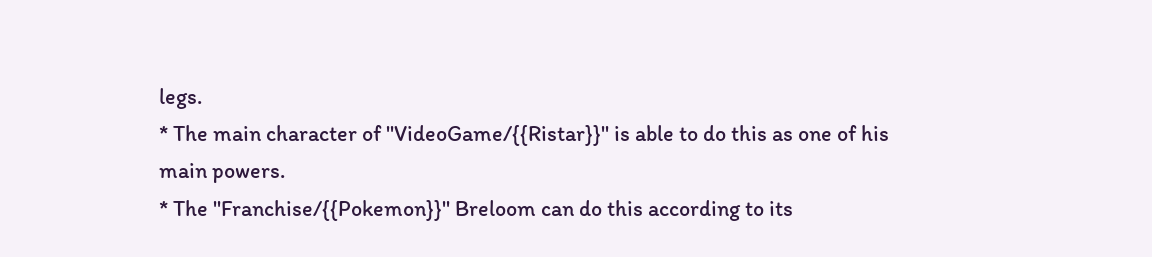legs.
* The main character of ''VideoGame/{{Ristar}}'' is able to do this as one of his main powers.
* The ''Franchise/{{Pokemon}}'' Breloom can do this according to its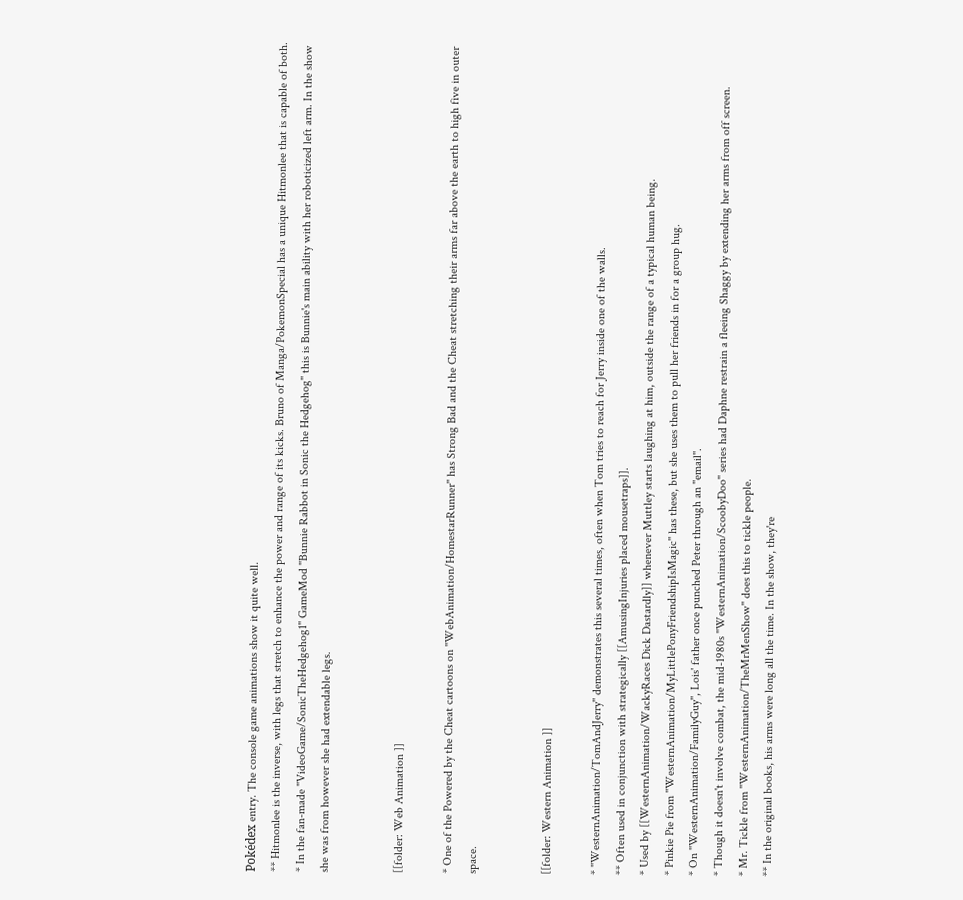Pokédex entry. The console game animations show it quite well.
** Hitmonlee is the inverse, with legs that stretch to enhance the power and range of its kicks. Bruno of Manga/PokemonSpecial has a unique Hitmonlee that is capable of both.
* In the fan-made ''VideoGame/SonicTheHedgehog1'' GameMod ''Bunnie Rabbot in Sonic the Hedgehog'' this is Bunnie's main ability with her roboticized left arm. In the show she was from however she had extendable legs.


[[folder: Web Animation ]]

* One of the Powered by the Cheat cartoons on ''WebAnimation/HomestarRunner'' has Strong Bad and the Cheat stretching their arms far above the earth to high five in outer space.


[[folder: Western Animation ]]

* ''WesternAnimation/TomAndJerry'' demonstrates this several times, often when Tom tries to reach for Jerry inside one of the walls.
** Often used in conjunction with strategically [[AmusingInjuries placed mousetraps]].
* Used by [[WesternAnimation/WackyRaces Dick Dastardly]] whenever Muttley starts laughing at him, outside the range of a typical human being.
* Pinkie Pie from ''WesternAnimation/MyLittlePonyFriendshipIsMagic'' has these, but she uses them to pull her friends in for a group hug.
* On ''WesternAnimation/FamilyGuy'', Lois' father once punched Peter through an ''email''.
* Though it doesn't involve combat, the mid-1980s ''WesternAnimation/ScoobyDoo'' series had Daphne restrain a fleeing Shaggy by extending her arms from off screen.
* Mr. Tickle from ''WesternAnimation/TheMrMenShow'' does this to tickle people.
** In the original books, his arms were long all the time. In the show, they're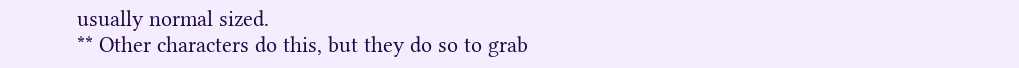usually normal sized.
** Other characters do this, but they do so to grab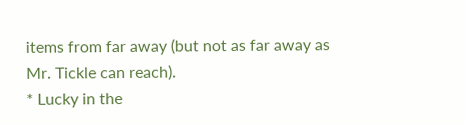items from far away (but not as far away as Mr. Tickle can reach).
* Lucky in the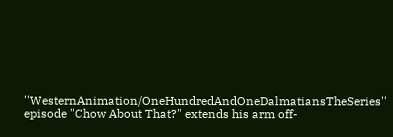''WesternAnimation/OneHundredAndOneDalmatiansTheSeries'' episode "Chow About That?" extends his arm off-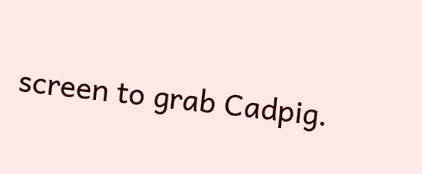screen to grab Cadpig.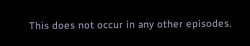This does not occur in any other episodes.